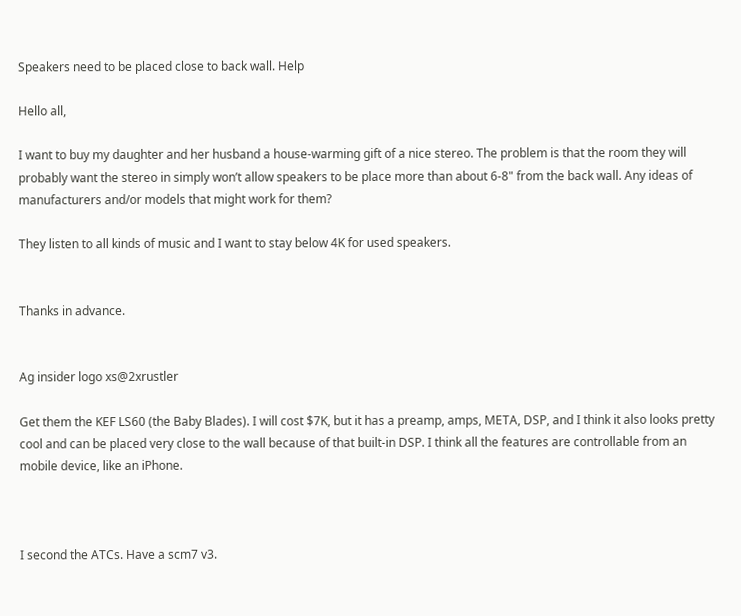Speakers need to be placed close to back wall. Help

Hello all,

I want to buy my daughter and her husband a house-warming gift of a nice stereo. The problem is that the room they will probably want the stereo in simply won’t allow speakers to be place more than about 6-8" from the back wall. Any ideas of manufacturers and/or models that might work for them?

They listen to all kinds of music and I want to stay below 4K for used speakers.


Thanks in advance.


Ag insider logo xs@2xrustler

Get them the KEF LS60 (the Baby Blades). I will cost $7K, but it has a preamp, amps, META, DSP, and I think it also looks pretty cool and can be placed very close to the wall because of that built-in DSP. I think all the features are controllable from an mobile device, like an iPhone.



I second the ATCs. Have a scm7 v3.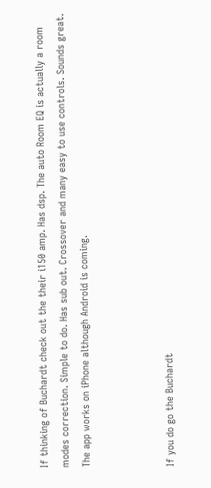If thinking of Buchardt check out the their i150 amp. Has dsp. The auto Room EQ is actually a room modes correction. Simple to do. Has sub out. Crossover and many easy to use controls. Sounds great. The app works on iPhone although Android is coming.



If you do go the Buchardt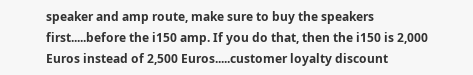speaker and amp route, make sure to buy the speakers first.....before the i150 amp. If you do that, then the i150 is 2,000 Euros instead of 2,500 Euros.....customer loyalty discount